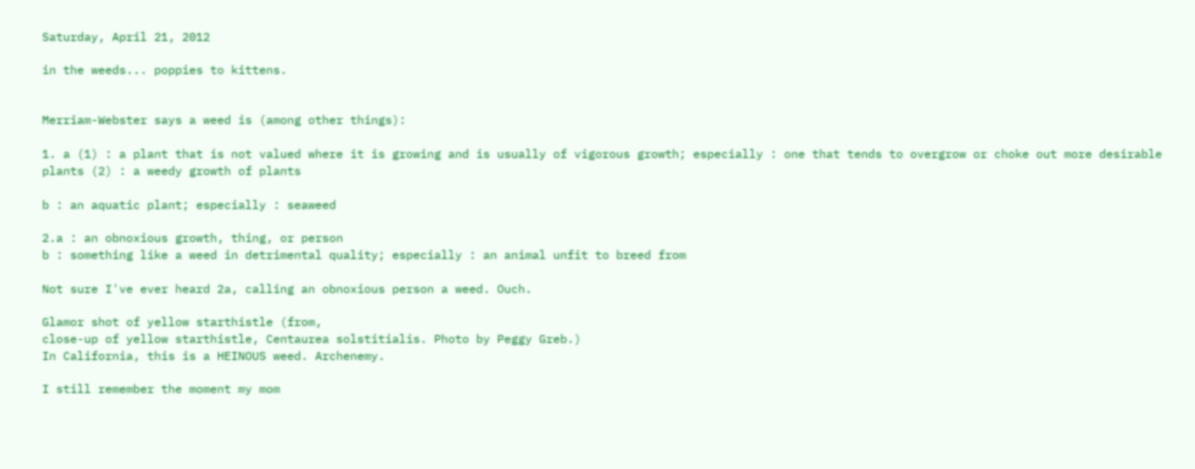Saturday, April 21, 2012

in the weeds... poppies to kittens.


Merriam-Webster says a weed is (among other things):

1. a (1) : a plant that is not valued where it is growing and is usually of vigorous growth; especially : one that tends to overgrow or choke out more desirable plants (2) : a weedy growth of plants

b : an aquatic plant; especially : seaweed

2.a : an obnoxious growth, thing, or person
b : something like a weed in detrimental quality; especially : an animal unfit to breed from

Not sure I've ever heard 2a, calling an obnoxious person a weed. Ouch.

Glamor shot of yellow starthistle (from,
close-up of yellow starthistle, Centaurea solstitialis. Photo by Peggy Greb.)
In California, this is a HEINOUS weed. Archenemy.

I still remember the moment my mom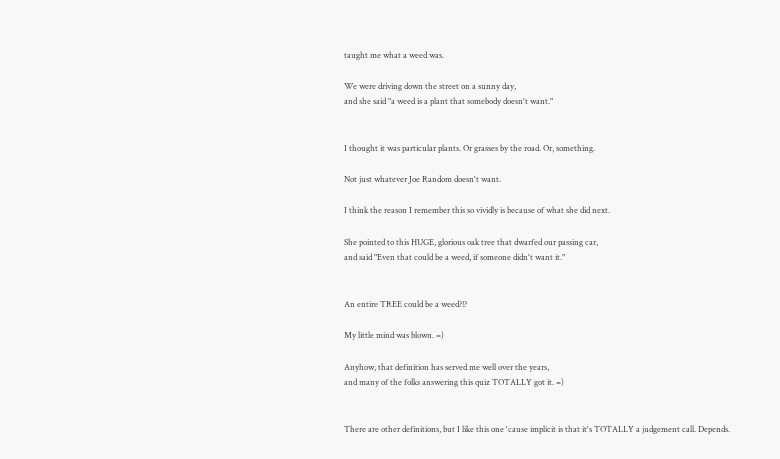taught me what a weed was.

We were driving down the street on a sunny day,
and she said "a weed is a plant that somebody doesn't want."


I thought it was particular plants. Or grasses by the road. Or, something.

Not just whatever Joe Random doesn't want.

I think the reason I remember this so vividly is because of what she did next.

She pointed to this HUGE, glorious oak tree that dwarfed our passing car,
and said "Even that could be a weed, if someone didn't want it."


An entire TREE could be a weed?!?

My little mind was blown. =)

Anyhow, that definition has served me well over the years,
and many of the folks answering this quiz TOTALLY got it. =)


There are other definitions, but I like this one 'cause implicit is that it's TOTALLY a judgement call. Depends.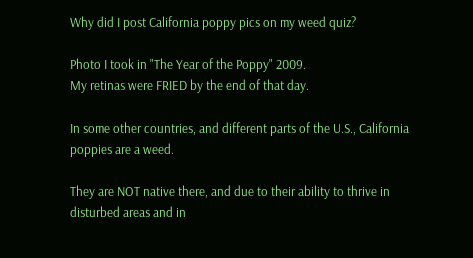Why did I post California poppy pics on my weed quiz?

Photo I took in "The Year of the Poppy" 2009.
My retinas were FRIED by the end of that day.

In some other countries, and different parts of the U.S., California poppies are a weed.

They are NOT native there, and due to their ability to thrive in disturbed areas and in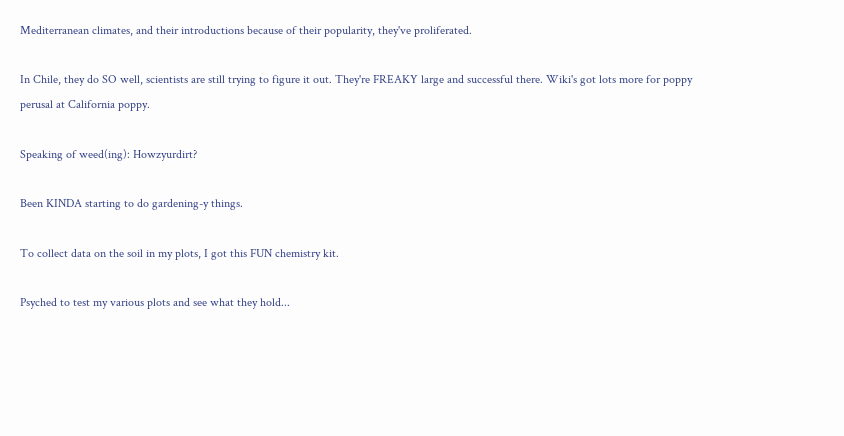Mediterranean climates, and their introductions because of their popularity, they've proliferated.

In Chile, they do SO well, scientists are still trying to figure it out. They're FREAKY large and successful there. Wiki's got lots more for poppy perusal at California poppy.

Speaking of weed(ing): Howzyurdirt?

Been KINDA starting to do gardening-y things.

To collect data on the soil in my plots, I got this FUN chemistry kit.

Psyched to test my various plots and see what they hold...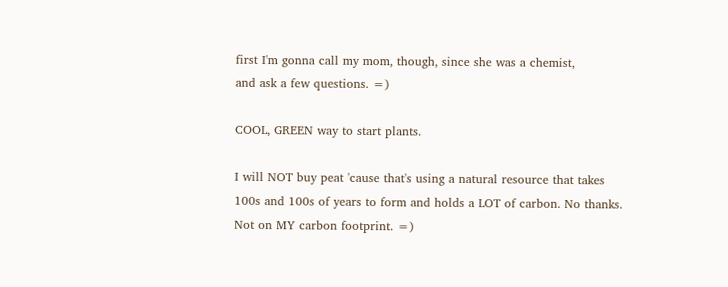first I'm gonna call my mom, though, since she was a chemist,
and ask a few questions. =)

COOL, GREEN way to start plants.

I will NOT buy peat 'cause that's using a natural resource that takes 100s and 100s of years to form and holds a LOT of carbon. No thanks. Not on MY carbon footprint. =)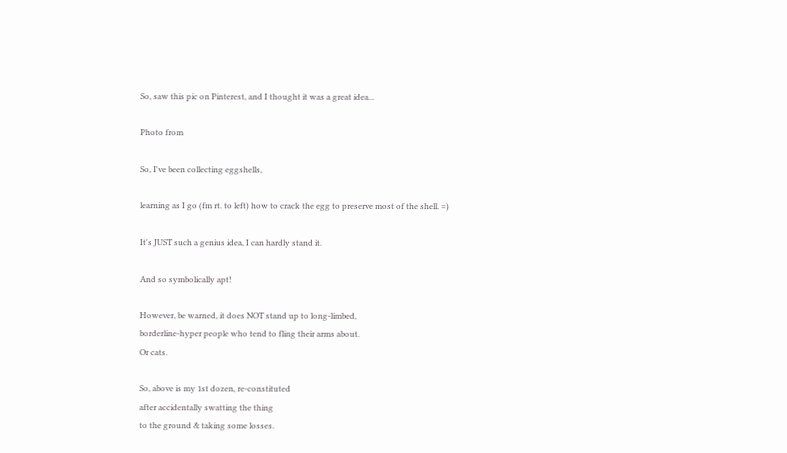So, saw this pic on Pinterest, and I thought it was a great idea...

Photo from

So, I've been collecting eggshells,

learning as I go (fm rt. to left) how to crack the egg to preserve most of the shell. =)

It's JUST such a genius idea, I can hardly stand it.

And so symbolically apt!

However, be warned, it does NOT stand up to long-limbed,
borderline-hyper people who tend to fling their arms about.
Or cats.

So, above is my 1st dozen, re-constituted
after accidentally swatting the thing
to the ground & taking some losses.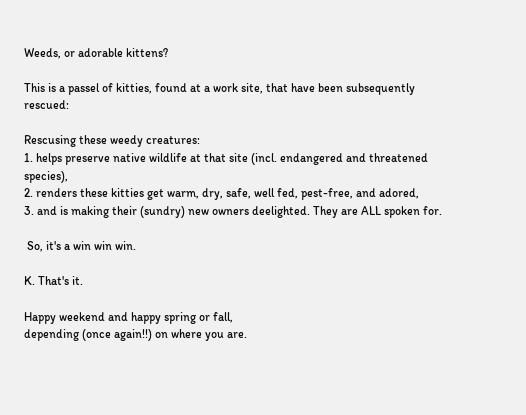Weeds, or adorable kittens?

This is a passel of kitties, found at a work site, that have been subsequently rescued:

Rescusing these weedy creatures:
1. helps preserve native wildlife at that site (incl. endangered and threatened species),
2. renders these kitties get warm, dry, safe, well fed, pest-free, and adored,
3. and is making their (sundry) new owners deelighted. They are ALL spoken for.

 So, it's a win win win.

K. That's it.

Happy weekend and happy spring or fall,
depending (once again!!) on where you are.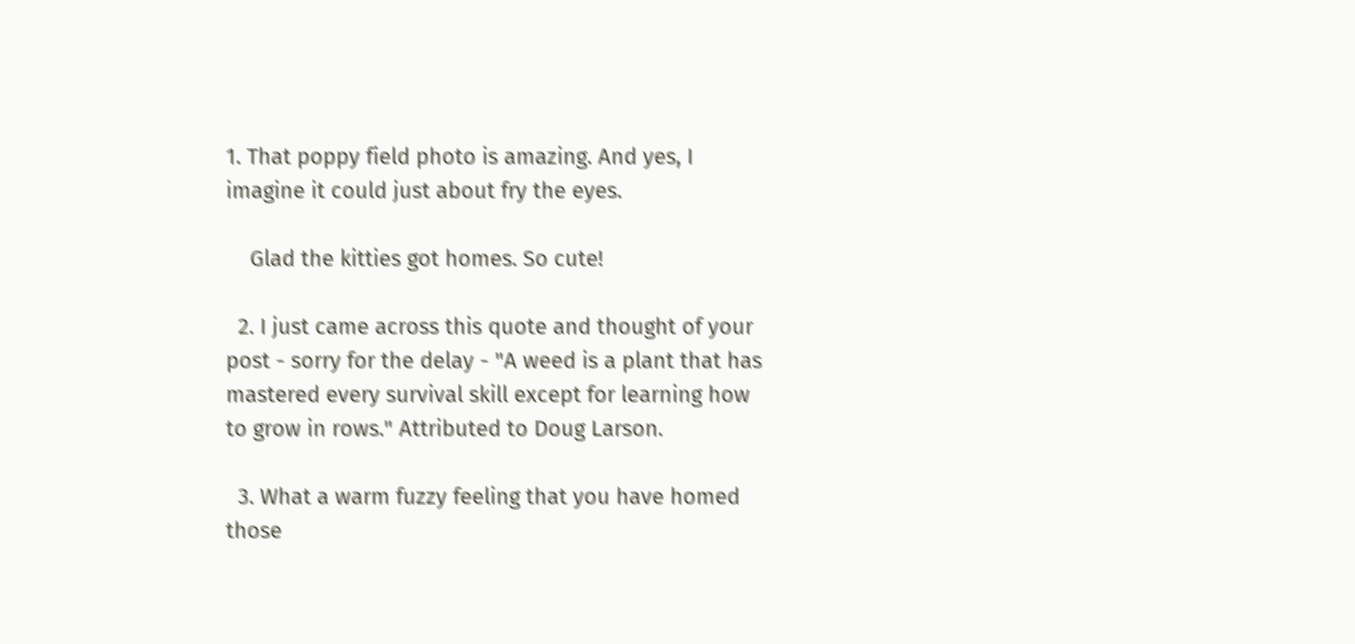1. That poppy field photo is amazing. And yes, I imagine it could just about fry the eyes.

    Glad the kitties got homes. So cute!

  2. I just came across this quote and thought of your post - sorry for the delay - "A weed is a plant that has mastered every survival skill except for learning how to grow in rows." Attributed to Doug Larson.

  3. What a warm fuzzy feeling that you have homed those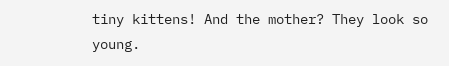tiny kittens! And the mother? They look so young.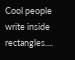Cool people write inside rectangles....